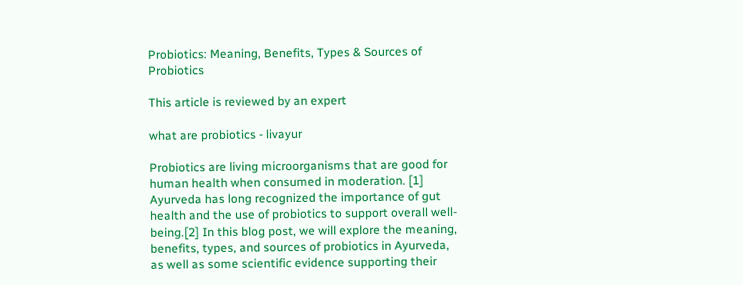Probiotics: Meaning, Benefits, Types & Sources of Probiotics

This article is reviewed by an expert

what are probiotics - livayur

Probiotics are living microorganisms that are good for human health when consumed in moderation. [1] Ayurveda has long recognized the importance of gut health and the use of probiotics to support overall well-being.[2] In this blog post, we will explore the meaning, benefits, types, and sources of probiotics in Ayurveda, as well as some scientific evidence supporting their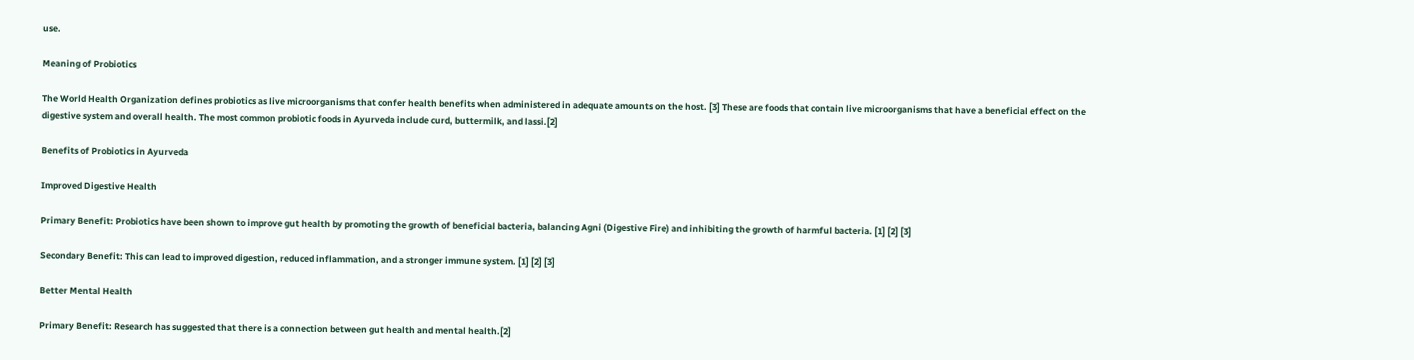use.

Meaning of Probiotics

The World Health Organization defines probiotics as live microorganisms that confer health benefits when administered in adequate amounts on the host. [3] These are foods that contain live microorganisms that have a beneficial effect on the digestive system and overall health. The most common probiotic foods in Ayurveda include curd, buttermilk, and lassi.[2]

Benefits of Probiotics in Ayurveda

Improved Digestive Health

Primary Benefit: Probiotics have been shown to improve gut health by promoting the growth of beneficial bacteria, balancing Agni (Digestive Fire) and inhibiting the growth of harmful bacteria. [1] [2] [3]

Secondary Benefit: This can lead to improved digestion, reduced inflammation, and a stronger immune system. [1] [2] [3]

Better Mental Health

Primary Benefit: Research has suggested that there is a connection between gut health and mental health.[2]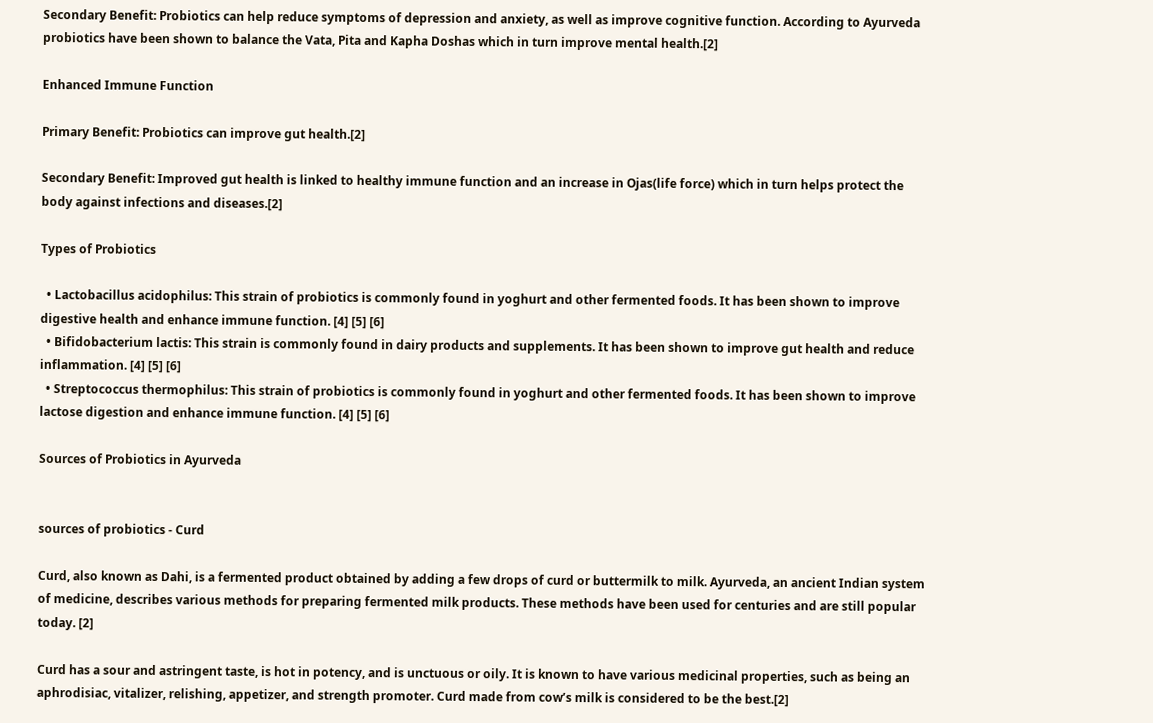Secondary Benefit: Probiotics can help reduce symptoms of depression and anxiety, as well as improve cognitive function. According to Ayurveda probiotics have been shown to balance the Vata, Pita and Kapha Doshas which in turn improve mental health.[2]

Enhanced Immune Function

Primary Benefit: Probiotics can improve gut health.[2]

Secondary Benefit: Improved gut health is linked to healthy immune function and an increase in Ojas(life force) which in turn helps protect the body against infections and diseases.[2]

Types of Probiotics

  • Lactobacillus acidophilus: This strain of probiotics is commonly found in yoghurt and other fermented foods. It has been shown to improve digestive health and enhance immune function. [4] [5] [6]
  • Bifidobacterium lactis: This strain is commonly found in dairy products and supplements. It has been shown to improve gut health and reduce inflammation. [4] [5] [6]
  • Streptococcus thermophilus: This strain of probiotics is commonly found in yoghurt and other fermented foods. It has been shown to improve lactose digestion and enhance immune function. [4] [5] [6]

Sources of Probiotics in Ayurveda


sources of probiotics - Curd

Curd, also known as Dahi, is a fermented product obtained by adding a few drops of curd or buttermilk to milk. Ayurveda, an ancient Indian system of medicine, describes various methods for preparing fermented milk products. These methods have been used for centuries and are still popular today. [2]

Curd has a sour and astringent taste, is hot in potency, and is unctuous or oily. It is known to have various medicinal properties, such as being an aphrodisiac, vitalizer, relishing, appetizer, and strength promoter. Curd made from cow’s milk is considered to be the best.[2]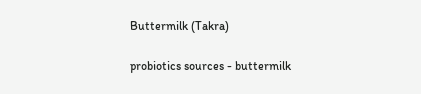Buttermilk (Takra)

probiotics sources - buttermilk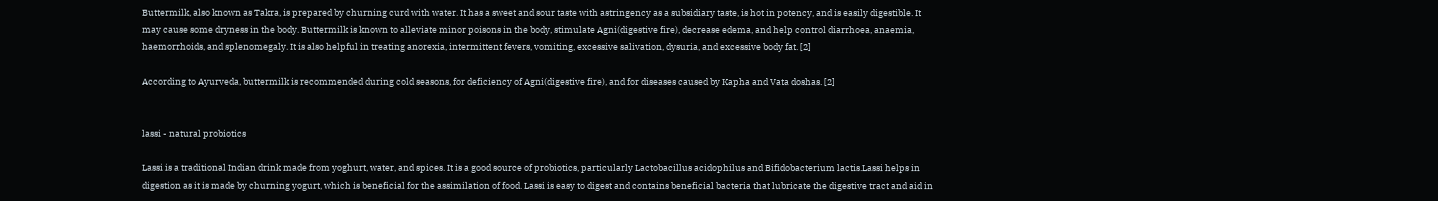Buttermilk, also known as Takra, is prepared by churning curd with water. It has a sweet and sour taste with astringency as a subsidiary taste, is hot in potency, and is easily digestible. It may cause some dryness in the body. Buttermilk is known to alleviate minor poisons in the body, stimulate Agni(digestive fire), decrease edema, and help control diarrhoea, anaemia, haemorrhoids, and splenomegaly. It is also helpful in treating anorexia, intermittent fevers, vomiting, excessive salivation, dysuria, and excessive body fat. [2]

According to Ayurveda, buttermilk is recommended during cold seasons, for deficiency of Agni(digestive fire), and for diseases caused by Kapha and Vata doshas. [2]


lassi - natural probiotics

Lassi is a traditional Indian drink made from yoghurt, water, and spices. It is a good source of probiotics, particularly Lactobacillus acidophilus and Bifidobacterium lactis.Lassi helps in digestion as it is made by churning yogurt, which is beneficial for the assimilation of food. Lassi is easy to digest and contains beneficial bacteria that lubricate the digestive tract and aid in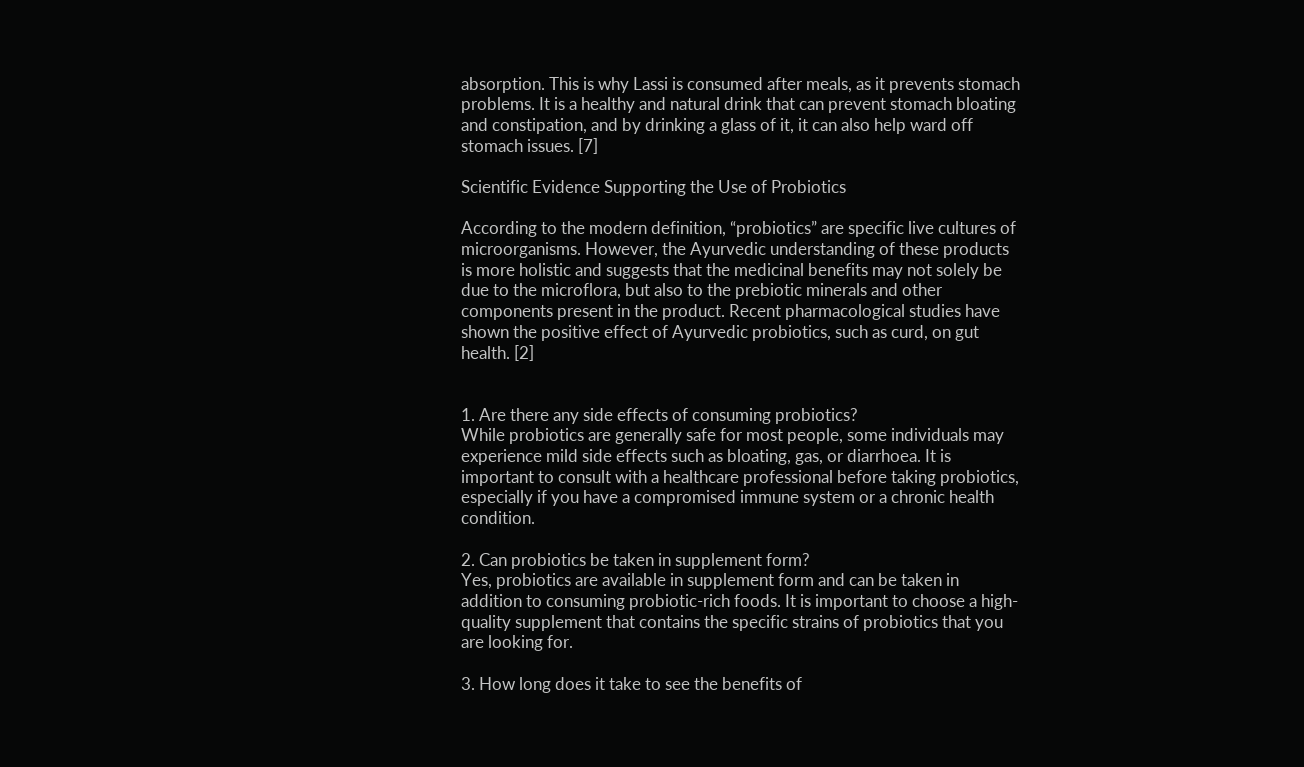absorption. This is why Lassi is consumed after meals, as it prevents stomach problems. It is a healthy and natural drink that can prevent stomach bloating and constipation, and by drinking a glass of it, it can also help ward off stomach issues. [7]

Scientific Evidence Supporting the Use of Probiotics

According to the modern definition, “probiotics” are specific live cultures of microorganisms. However, the Ayurvedic understanding of these products is more holistic and suggests that the medicinal benefits may not solely be due to the microflora, but also to the prebiotic minerals and other components present in the product. Recent pharmacological studies have shown the positive effect of Ayurvedic probiotics, such as curd, on gut health. [2]


1. Are there any side effects of consuming probiotics?
While probiotics are generally safe for most people, some individuals may experience mild side effects such as bloating, gas, or diarrhoea. It is important to consult with a healthcare professional before taking probiotics, especially if you have a compromised immune system or a chronic health condition.

2. Can probiotics be taken in supplement form?
Yes, probiotics are available in supplement form and can be taken in addition to consuming probiotic-rich foods. It is important to choose a high-quality supplement that contains the specific strains of probiotics that you are looking for.

3. How long does it take to see the benefits of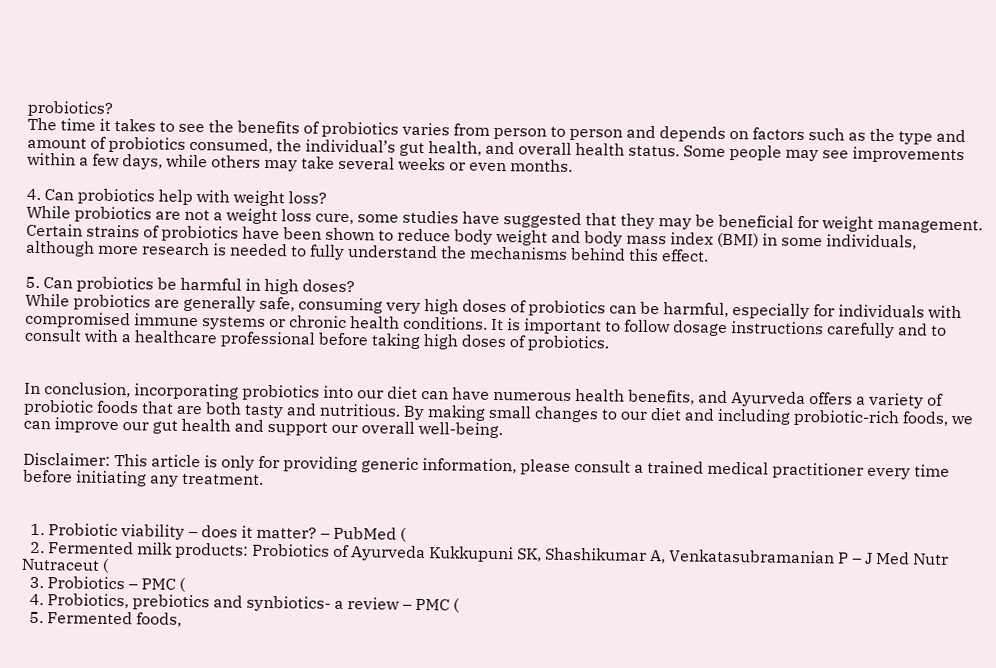probiotics?
The time it takes to see the benefits of probiotics varies from person to person and depends on factors such as the type and amount of probiotics consumed, the individual’s gut health, and overall health status. Some people may see improvements within a few days, while others may take several weeks or even months.

4. Can probiotics help with weight loss?
While probiotics are not a weight loss cure, some studies have suggested that they may be beneficial for weight management. Certain strains of probiotics have been shown to reduce body weight and body mass index (BMI) in some individuals, although more research is needed to fully understand the mechanisms behind this effect.

5. Can probiotics be harmful in high doses?
While probiotics are generally safe, consuming very high doses of probiotics can be harmful, especially for individuals with compromised immune systems or chronic health conditions. It is important to follow dosage instructions carefully and to consult with a healthcare professional before taking high doses of probiotics.


In conclusion, incorporating probiotics into our diet can have numerous health benefits, and Ayurveda offers a variety of probiotic foods that are both tasty and nutritious. By making small changes to our diet and including probiotic-rich foods, we can improve our gut health and support our overall well-being.

Disclaimer: This article is only for providing generic information, please consult a trained medical practitioner every time before initiating any treatment.


  1. Probiotic viability – does it matter? – PubMed (
  2. Fermented milk products: Probiotics of Ayurveda Kukkupuni SK, Shashikumar A, Venkatasubramanian P – J Med Nutr Nutraceut (
  3. Probiotics – PMC (
  4. Probiotics, prebiotics and synbiotics- a review – PMC (
  5. Fermented foods,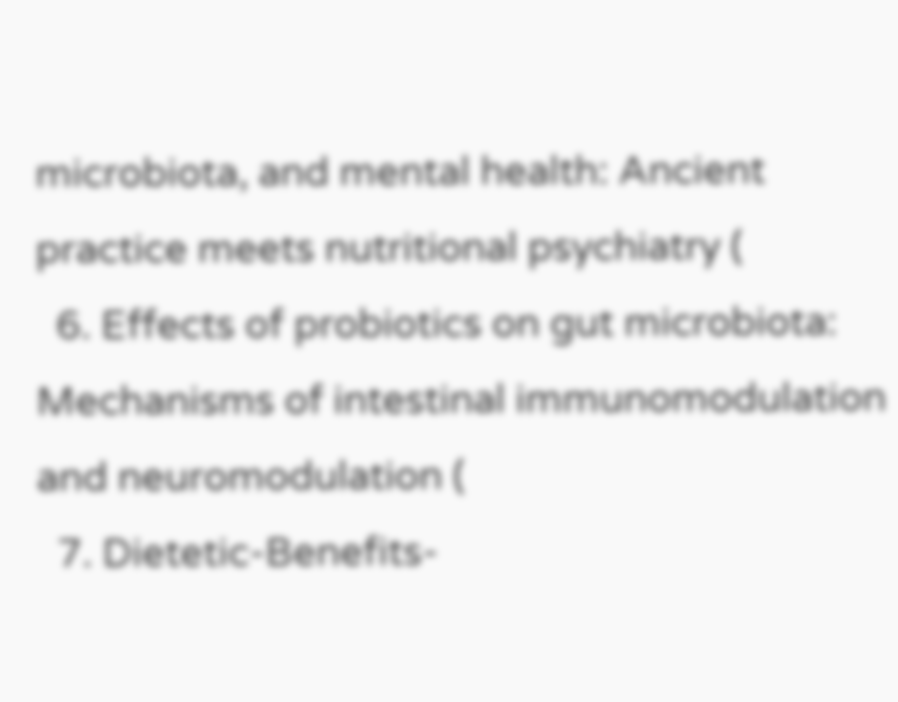microbiota, and mental health: Ancient practice meets nutritional psychiatry (
  6. Effects of probiotics on gut microbiota: Mechanisms of intestinal immunomodulation and neuromodulation (
  7. Dietetic-Benefits-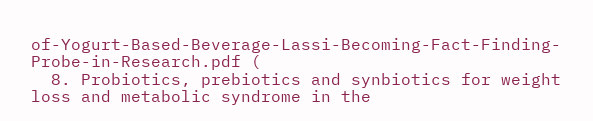of-Yogurt-Based-Beverage-Lassi-Becoming-Fact-Finding-Probe-in-Research.pdf (
  8. Probiotics, prebiotics and synbiotics for weight loss and metabolic syndrome in the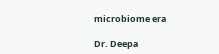microbiome era

Dr. Deepa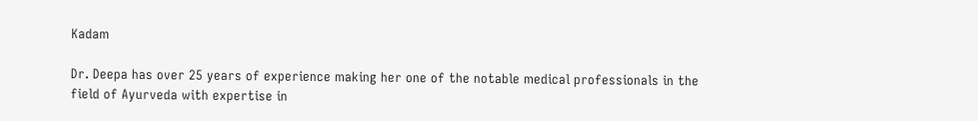Kadam

Dr. Deepa has over 25 years of experience making her one of the notable medical professionals in the field of Ayurveda with expertise in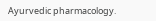Ayurvedic pharmacology.